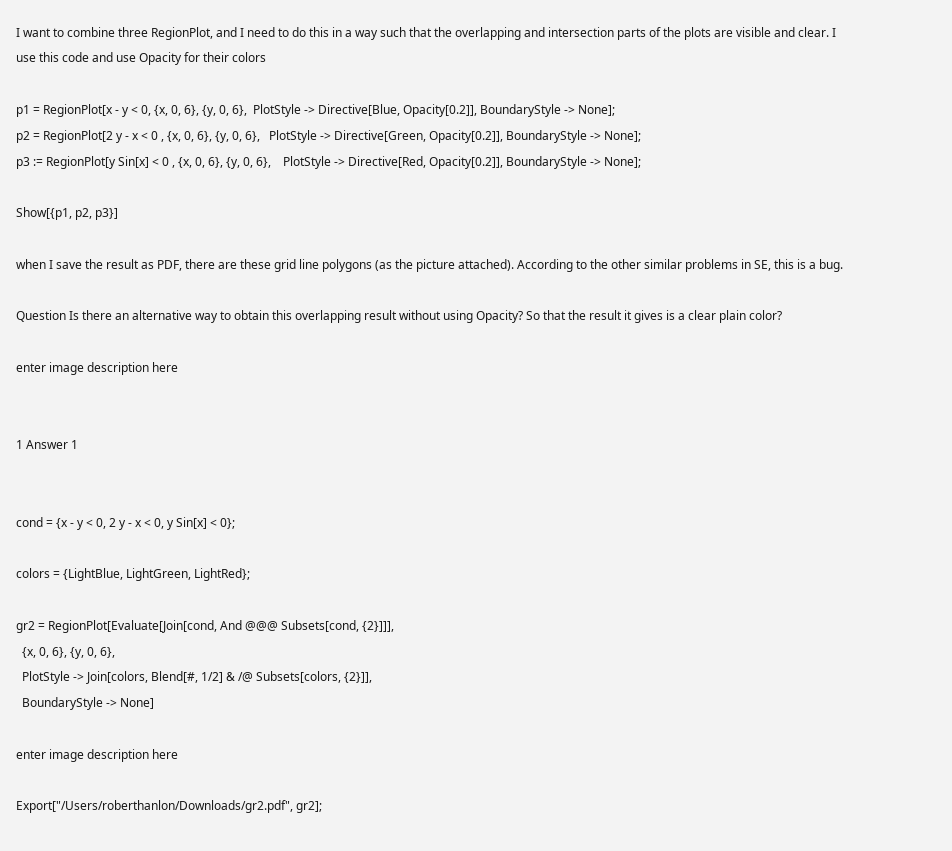I want to combine three RegionPlot, and I need to do this in a way such that the overlapping and intersection parts of the plots are visible and clear. I use this code and use Opacity for their colors

p1 = RegionPlot[x - y < 0, {x, 0, 6}, {y, 0, 6},  PlotStyle -> Directive[Blue, Opacity[0.2]], BoundaryStyle -> None];
p2 = RegionPlot[2 y - x < 0 , {x, 0, 6}, {y, 0, 6},   PlotStyle -> Directive[Green, Opacity[0.2]], BoundaryStyle -> None];
p3 := RegionPlot[y Sin[x] < 0 , {x, 0, 6}, {y, 0, 6},    PlotStyle -> Directive[Red, Opacity[0.2]], BoundaryStyle -> None];

Show[{p1, p2, p3}]

when I save the result as PDF, there are these grid line polygons (as the picture attached). According to the other similar problems in SE, this is a bug.

Question Is there an alternative way to obtain this overlapping result without using Opacity? So that the result it gives is a clear plain color?

enter image description here


1 Answer 1


cond = {x - y < 0, 2 y - x < 0, y Sin[x] < 0};

colors = {LightBlue, LightGreen, LightRed};

gr2 = RegionPlot[Evaluate[Join[cond, And @@@ Subsets[cond, {2}]]],
  {x, 0, 6}, {y, 0, 6},
  PlotStyle -> Join[colors, Blend[#, 1/2] & /@ Subsets[colors, {2}]],
  BoundaryStyle -> None]

enter image description here

Export["/Users/roberthanlon/Downloads/gr2.pdf", gr2];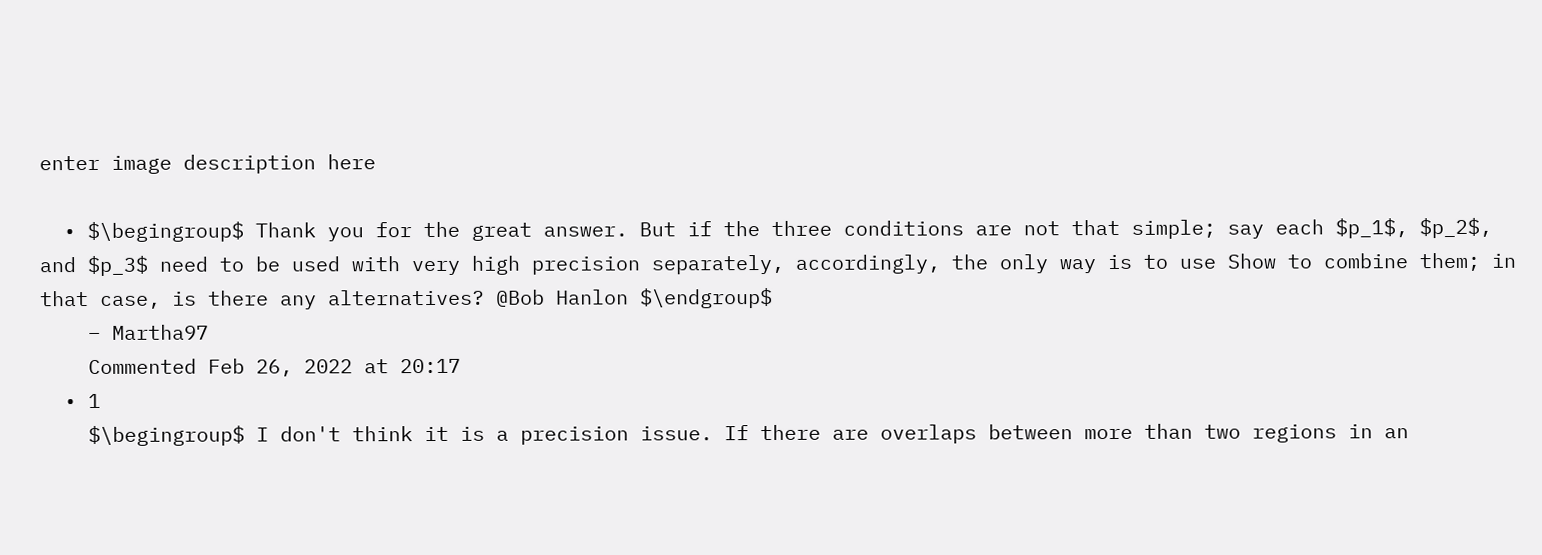enter image description here

  • $\begingroup$ Thank you for the great answer. But if the three conditions are not that simple; say each $p_1$, $p_2$, and $p_3$ need to be used with very high precision separately, accordingly, the only way is to use Show to combine them; in that case, is there any alternatives? @Bob Hanlon $\endgroup$
    – Martha97
    Commented Feb 26, 2022 at 20:17
  • 1
    $\begingroup$ I don't think it is a precision issue. If there are overlaps between more than two regions in an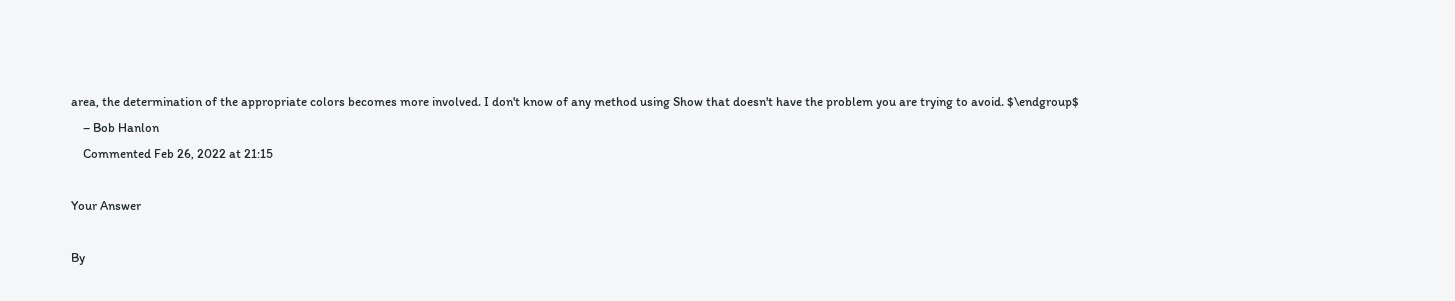area, the determination of the appropriate colors becomes more involved. I don't know of any method using Show that doesn't have the problem you are trying to avoid. $\endgroup$
    – Bob Hanlon
    Commented Feb 26, 2022 at 21:15

Your Answer

By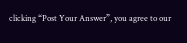clicking “Post Your Answer”, you agree to our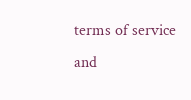terms of service and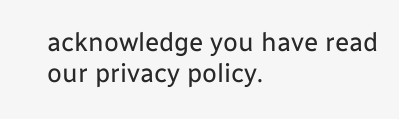acknowledge you have read our privacy policy.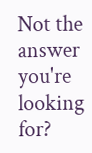Not the answer you're looking for?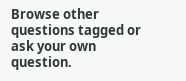Browse other questions tagged or ask your own question.